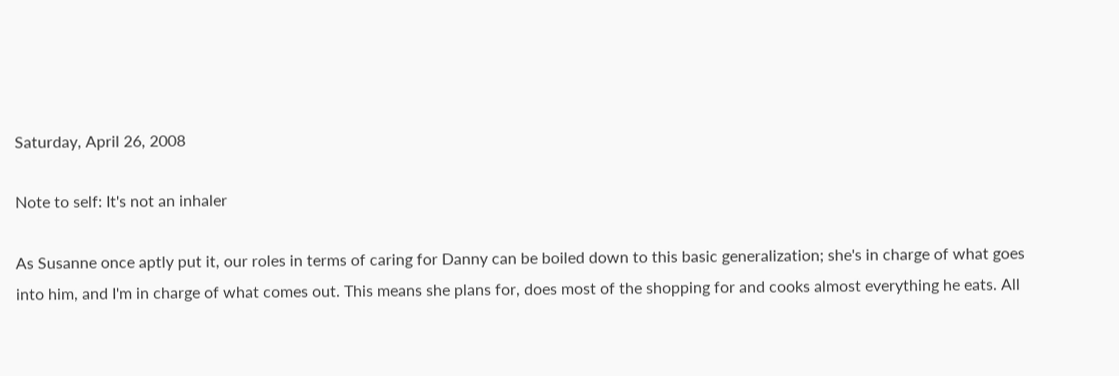Saturday, April 26, 2008

Note to self: It's not an inhaler

As Susanne once aptly put it, our roles in terms of caring for Danny can be boiled down to this basic generalization; she's in charge of what goes into him, and I'm in charge of what comes out. This means she plans for, does most of the shopping for and cooks almost everything he eats. All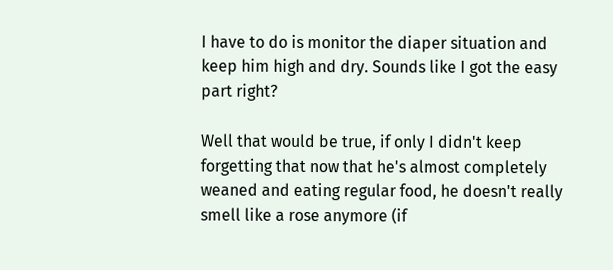I have to do is monitor the diaper situation and keep him high and dry. Sounds like I got the easy part right?

Well that would be true, if only I didn't keep forgetting that now that he's almost completely weaned and eating regular food, he doesn't really smell like a rose anymore (if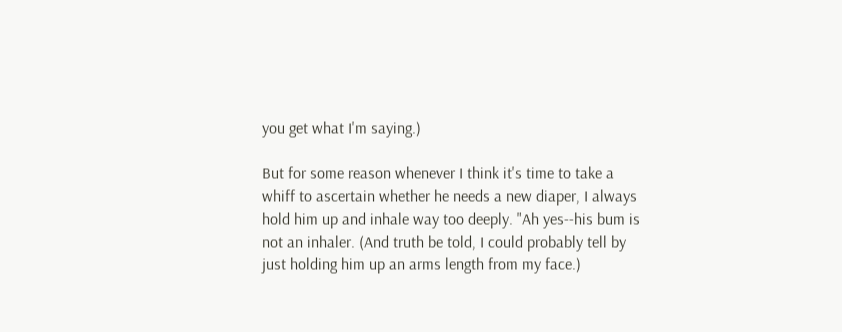you get what I'm saying.)

But for some reason whenever I think it's time to take a whiff to ascertain whether he needs a new diaper, I always hold him up and inhale way too deeply. "Ah yes--his bum is not an inhaler. (And truth be told, I could probably tell by just holding him up an arms length from my face.)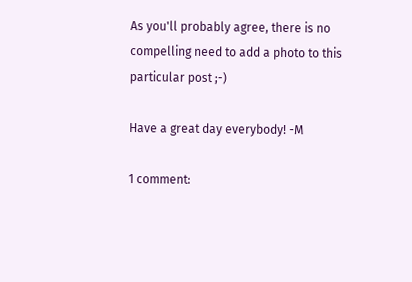As you'll probably agree, there is no compelling need to add a photo to this particular post ;-)

Have a great day everybody! -M

1 comment: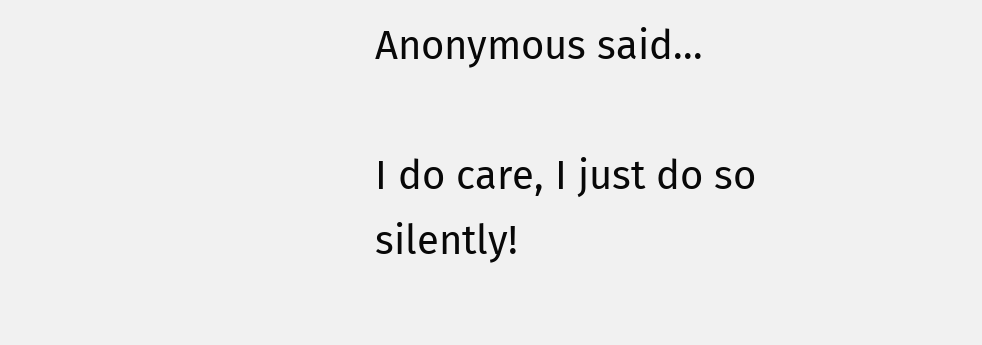Anonymous said...

I do care, I just do so silently!